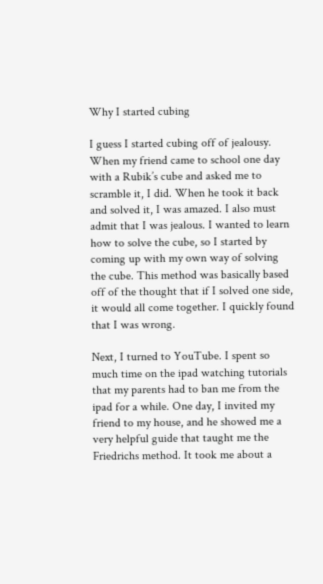Why I started cubing

I guess I started cubing off of jealousy. When my friend came to school one day with a Rubik’s cube and asked me to scramble it, I did. When he took it back and solved it, I was amazed. I also must admit that I was jealous. I wanted to learn how to solve the cube, so I started by coming up with my own way of solving the cube. This method was basically based off of the thought that if I solved one side, it would all come together. I quickly found that I was wrong.

Next, I turned to YouTube. I spent so much time on the ipad watching tutorials that my parents had to ban me from the ipad for a while. One day, I invited my friend to my house, and he showed me a very helpful guide that taught me the Friedrichs method. It took me about a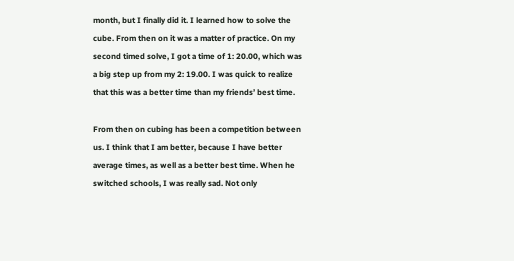month, but I finally did it. I learned how to solve the cube. From then on it was a matter of practice. On my second timed solve, I got a time of 1: 20.00, which was a big step up from my 2: 19.00. I was quick to realize that this was a better time than my friends’ best time.

From then on cubing has been a competition between us. I think that I am better, because I have better average times, as well as a better best time. When he switched schools, I was really sad. Not only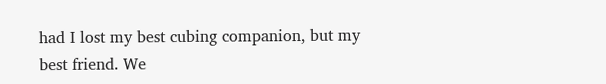had I lost my best cubing companion, but my best friend. We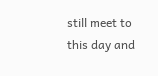still meet to this day and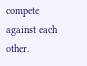compete against each other.